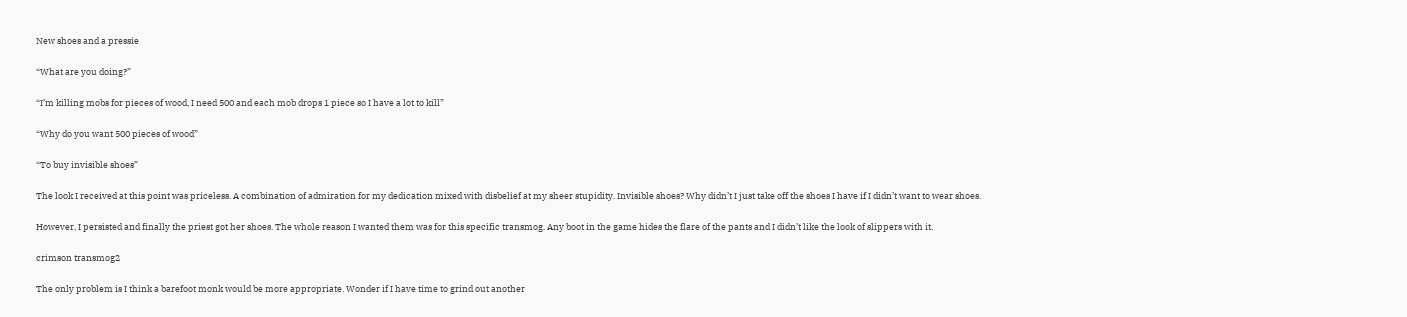New shoes and a pressie

“What are you doing?”

“I’m killing mobs for pieces of wood, I need 500 and each mob drops 1 piece so I have a lot to kill”

“Why do you want 500 pieces of wood”

“To buy invisible shoes”

The look I received at this point was priceless. A combination of admiration for my dedication mixed with disbelief at my sheer stupidity. Invisible shoes? Why didn’t I just take off the shoes I have if I didn’t want to wear shoes.

However, I persisted and finally the priest got her shoes. The whole reason I wanted them was for this specific transmog. Any boot in the game hides the flare of the pants and I didn’t like the look of slippers with it.

crimson transmog2

The only problem is I think a barefoot monk would be more appropriate. Wonder if I have time to grind out another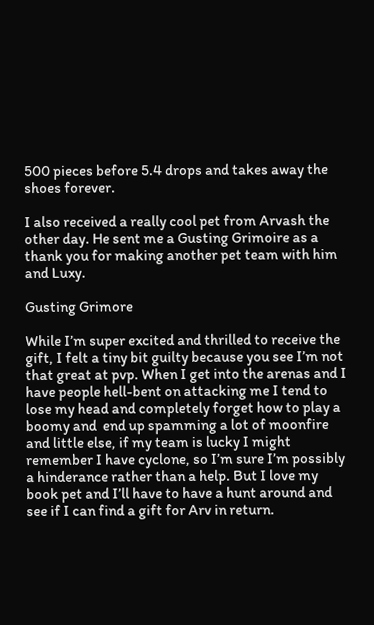500 pieces before 5.4 drops and takes away the shoes forever.

I also received a really cool pet from Arvash the other day. He sent me a Gusting Grimoire as a thank you for making another pet team with him and Luxy.

Gusting Grimore

While I’m super excited and thrilled to receive the gift, I felt a tiny bit guilty because you see I’m not that great at pvp. When I get into the arenas and I have people hell-bent on attacking me I tend to lose my head and completely forget how to play a boomy and  end up spamming a lot of moonfire and little else, if my team is lucky I might remember I have cyclone, so I’m sure I’m possibly a hinderance rather than a help. But I love my book pet and I’ll have to have a hunt around and see if I can find a gift for Arv in return.